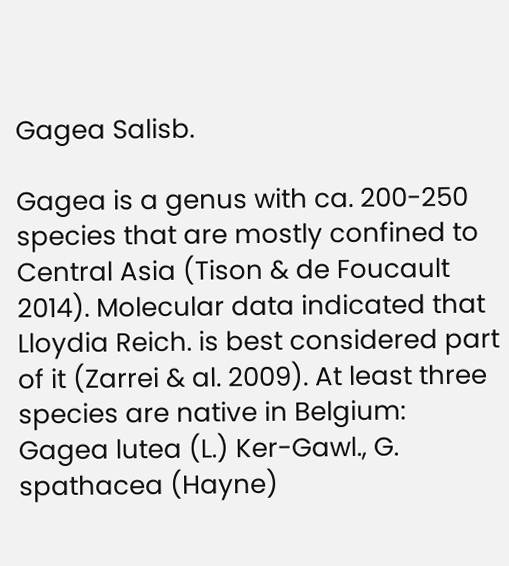Gagea Salisb.

Gagea is a genus with ca. 200-250 species that are mostly confined to Central Asia (Tison & de Foucault 2014). Molecular data indicated that Lloydia Reich. is best considered part of it (Zarrei & al. 2009). At least three species are native in Belgium: Gagea lutea (L.) Ker-Gawl., G. spathacea (Hayne)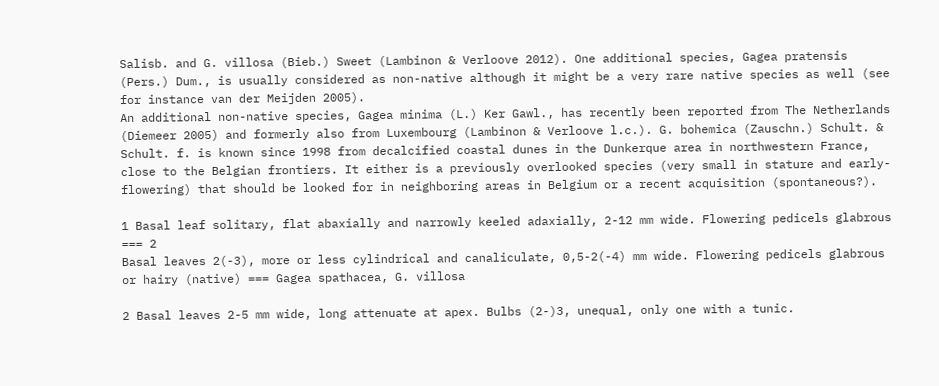Salisb. and G. villosa (Bieb.) Sweet (Lambinon & Verloove 2012). One additional species, Gagea pratensis (Pers.) Dum., is usually considered as non-native although it might be a very rare native species as well (see for instance van der Meijden 2005).
An additional non-native species, Gagea minima (L.) Ker Gawl., has recently been reported from The Netherlands (Diemeer 2005) and formerly also from Luxembourg (Lambinon & Verloove l.c.). G. bohemica (Zauschn.) Schult. & Schult. f. is known since 1998 from decalcified coastal dunes in the Dunkerque area in northwestern France, close to the Belgian frontiers. It either is a previously overlooked species (very small in stature and early-flowering) that should be looked for in neighboring areas in Belgium or a recent acquisition (spontaneous?).

1 Basal leaf solitary, flat abaxially and narrowly keeled adaxially, 2-12 mm wide. Flowering pedicels glabrous === 2
Basal leaves 2(-3), more or less cylindrical and canaliculate, 0,5-2(-4) mm wide. Flowering pedicels glabrous or hairy (native) === Gagea spathacea, G. villosa

2 Basal leaves 2-5 mm wide, long attenuate at apex. Bulbs (2-)3, unequal, only one with a tunic.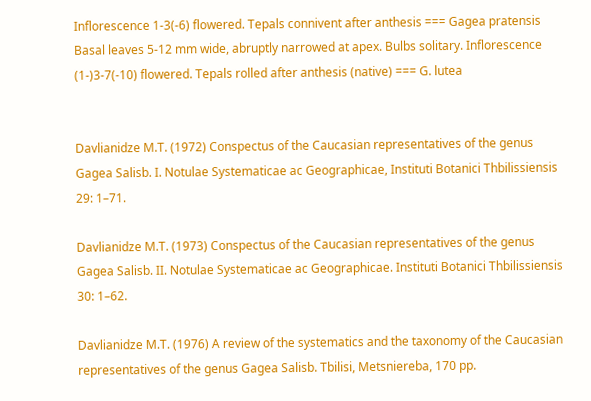Inflorescence 1-3(-6) flowered. Tepals connivent after anthesis === Gagea pratensis
Basal leaves 5-12 mm wide, abruptly narrowed at apex. Bulbs solitary. Inflorescence (1-)3-7(-10) flowered. Tepals rolled after anthesis (native) === G. lutea


Davlianidze M.T. (1972) Conspectus of the Caucasian representatives of the genus Gagea Salisb. I. Notulae Systematicae ac Geographicae, Instituti Botanici Thbilissiensis 29: 1–71.

Davlianidze M.T. (1973) Conspectus of the Caucasian representatives of the genus Gagea Salisb. II. Notulae Systematicae ac Geographicae. Instituti Botanici Thbilissiensis 30: 1–62.

Davlianidze M.T. (1976) A review of the systematics and the taxonomy of the Caucasian representatives of the genus Gagea Salisb. Tbilisi, Metsniereba, 170 pp.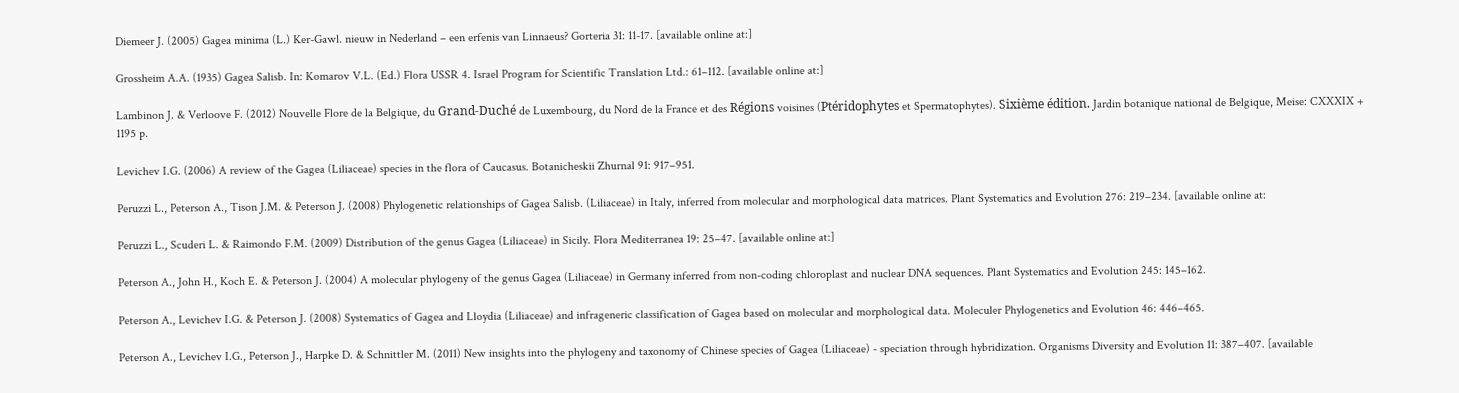Diemeer J. (2005) Gagea minima (L.) Ker-Gawl. nieuw in Nederland – een erfenis van Linnaeus? Gorteria 31: 11-17. [available online at:]

Grossheim A.A. (1935) Gagea Salisb. In: Komarov V.L. (Ed.) Flora USSR 4. Israel Program for Scientific Translation Ltd.: 61–112. [available online at:]

Lambinon J. & Verloove F. (2012) Nouvelle Flore de la Belgique, du Grand-Duché de Luxembourg, du Nord de la France et des Régions voisines (Ptéridophytes et Spermatophytes). Sixième édition. Jardin botanique national de Belgique, Meise: CXXXIX + 1195 p.

Levichev I.G. (2006) A review of the Gagea (Liliaceae) species in the flora of Caucasus. Botanicheskii Zhurnal 91: 917–951.

Peruzzi L., Peterson A., Tison J.M. & Peterson J. (2008) Phylogenetic relationships of Gagea Salisb. (Liliaceae) in Italy, inferred from molecular and morphological data matrices. Plant Systematics and Evolution 276: 219–234. [available online at:

Peruzzi L., Scuderi L. & Raimondo F.M. (2009) Distribution of the genus Gagea (Liliaceae) in Sicily. Flora Mediterranea 19: 25–47. [available online at:]

Peterson A., John H., Koch E. & Peterson J. (2004) A molecular phylogeny of the genus Gagea (Liliaceae) in Germany inferred from non-coding chloroplast and nuclear DNA sequences. Plant Systematics and Evolution 245: 145–162.

Peterson A., Levichev I.G. & Peterson J. (2008) Systematics of Gagea and Lloydia (Liliaceae) and infrageneric classification of Gagea based on molecular and morphological data. Moleculer Phylogenetics and Evolution 46: 446–465.

Peterson A., Levichev I.G., Peterson J., Harpke D. & Schnittler M. (2011) New insights into the phylogeny and taxonomy of Chinese species of Gagea (Liliaceae) - speciation through hybridization. Organisms Diversity and Evolution 11: 387–407. [available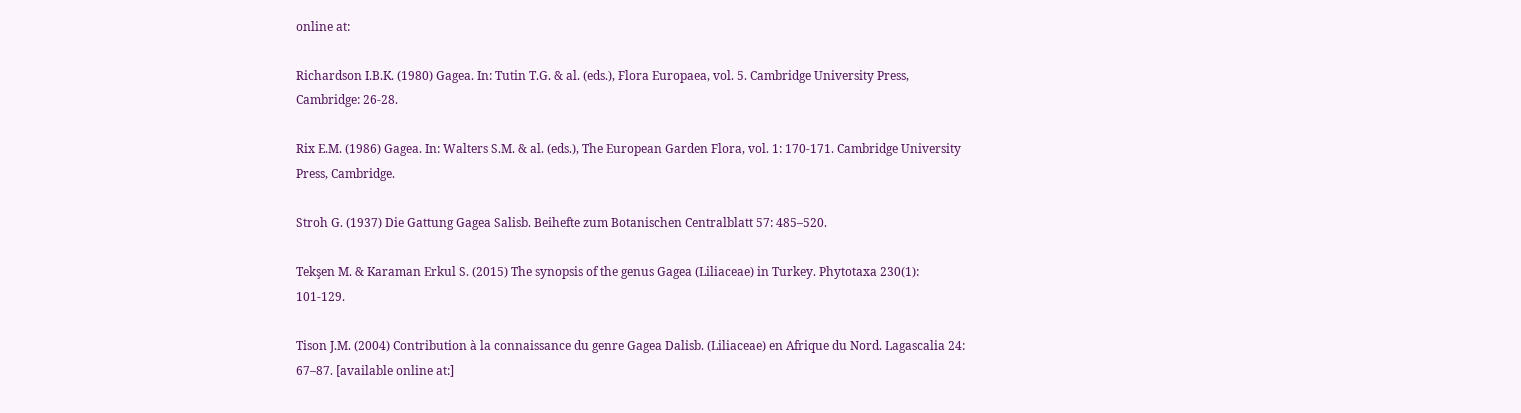online at:

Richardson I.B.K. (1980) Gagea. In: Tutin T.G. & al. (eds.), Flora Europaea, vol. 5. Cambridge University Press, Cambridge: 26-28.

Rix E.M. (1986) Gagea. In: Walters S.M. & al. (eds.), The European Garden Flora, vol. 1: 170-171. Cambridge University Press, Cambridge.

Stroh G. (1937) Die Gattung Gagea Salisb. Beihefte zum Botanischen Centralblatt 57: 485–520.

Tekşen M. & Karaman Erkul S. (2015) The synopsis of the genus Gagea (Liliaceae) in Turkey. Phytotaxa 230(1): 101-129.

Tison J.M. (2004) Contribution à la connaissance du genre Gagea Dalisb. (Liliaceae) en Afrique du Nord. Lagascalia 24: 67–87. [available online at:]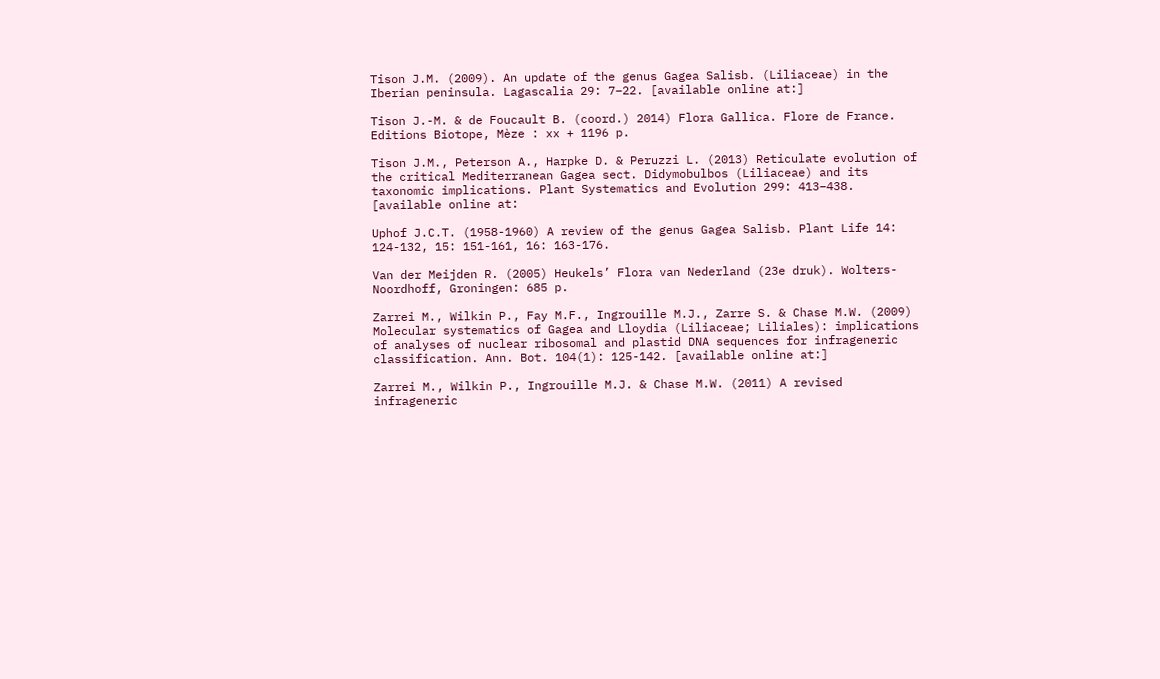Tison J.M. (2009). An update of the genus Gagea Salisb. (Liliaceae) in the Iberian peninsula. Lagascalia 29: 7–22. [available online at:]

Tison J.-M. & de Foucault B. (coord.) 2014) Flora Gallica. Flore de France. Editions Biotope, Mèze : xx + 1196 p.

Tison J.M., Peterson A., Harpke D. & Peruzzi L. (2013) Reticulate evolution of the critical Mediterranean Gagea sect. Didymobulbos (Liliaceae) and its taxonomic implications. Plant Systematics and Evolution 299: 413–438. [available online at:

Uphof J.C.T. (1958-1960) A review of the genus Gagea Salisb. Plant Life 14: 124-132, 15: 151-161, 16: 163-176.

Van der Meijden R. (2005) Heukels’ Flora van Nederland (23e druk). Wolters-Noordhoff, Groningen: 685 p.

Zarrei M., Wilkin P., Fay M.F., Ingrouille M.J., Zarre S. & Chase M.W. (2009) Molecular systematics of Gagea and Lloydia (Liliaceae; Liliales): implications of analyses of nuclear ribosomal and plastid DNA sequences for infrageneric classification. Ann. Bot. 104(1): 125-142. [available online at:]

Zarrei M., Wilkin P., Ingrouille M.J. & Chase M.W. (2011) A revised infrageneric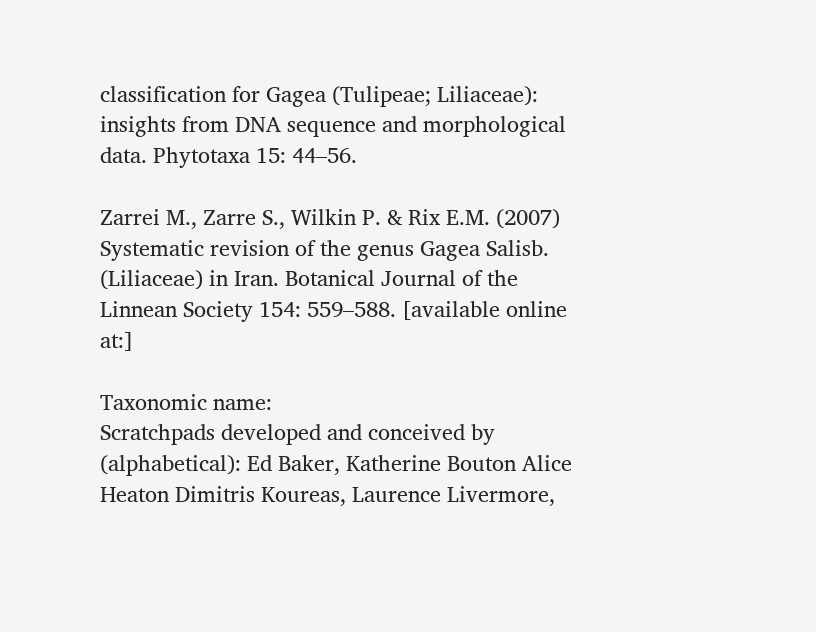classification for Gagea (Tulipeae; Liliaceae): insights from DNA sequence and morphological data. Phytotaxa 15: 44–56.

Zarrei M., Zarre S., Wilkin P. & Rix E.M. (2007) Systematic revision of the genus Gagea Salisb. (Liliaceae) in Iran. Botanical Journal of the Linnean Society 154: 559–588. [available online at:]

Taxonomic name:
Scratchpads developed and conceived by (alphabetical): Ed Baker, Katherine Bouton Alice Heaton Dimitris Koureas, Laurence Livermore,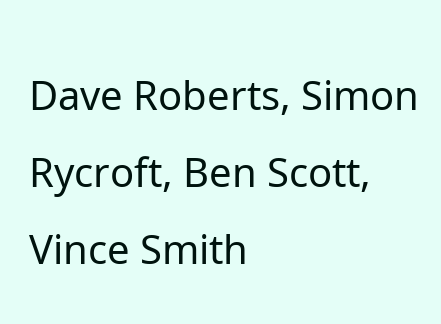Dave Roberts, Simon Rycroft, Ben Scott, Vince Smith